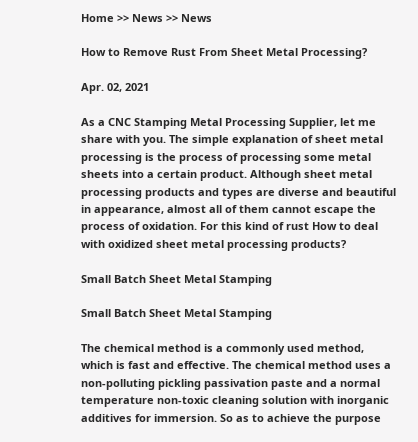Home >> News >> News

How to Remove Rust From Sheet Metal Processing?

Apr. 02, 2021

As a CNC Stamping Metal Processing Supplier, let me share with you. The simple explanation of sheet metal processing is the process of processing some metal sheets into a certain product. Although sheet metal processing products and types are diverse and beautiful in appearance, almost all of them cannot escape the process of oxidation. For this kind of rust How to deal with oxidized sheet metal processing products?

Small Batch Sheet Metal Stamping

Small Batch Sheet Metal Stamping

The chemical method is a commonly used method, which is fast and effective. The chemical method uses a non-polluting pickling passivation paste and a normal temperature non-toxic cleaning solution with inorganic additives for immersion. So as to achieve the purpose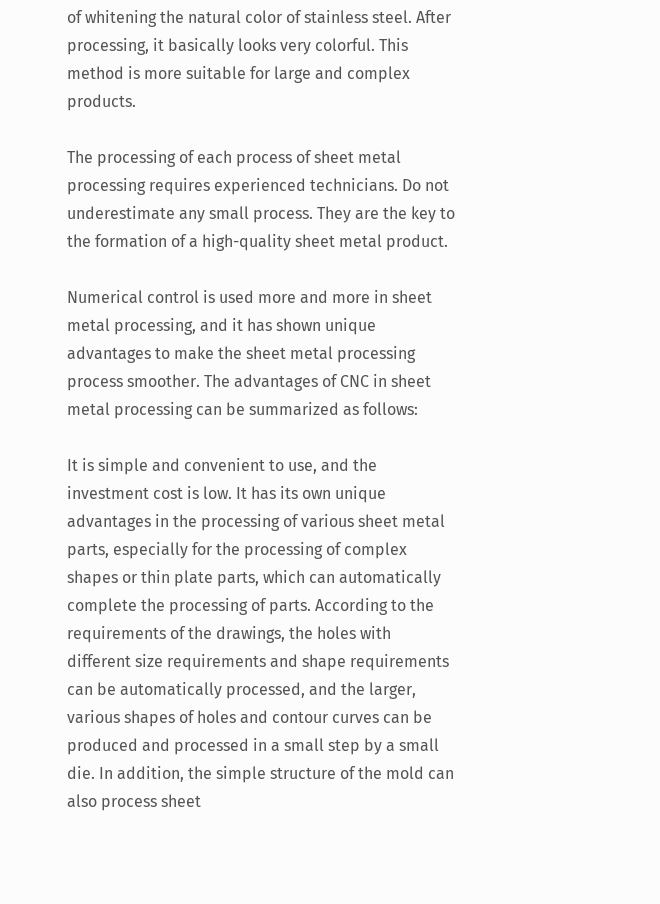of whitening the natural color of stainless steel. After processing, it basically looks very colorful. This method is more suitable for large and complex products.

The processing of each process of sheet metal processing requires experienced technicians. Do not underestimate any small process. They are the key to the formation of a high-quality sheet metal product.

Numerical control is used more and more in sheet metal processing, and it has shown unique advantages to make the sheet metal processing process smoother. The advantages of CNC in sheet metal processing can be summarized as follows:

It is simple and convenient to use, and the investment cost is low. It has its own unique advantages in the processing of various sheet metal parts, especially for the processing of complex shapes or thin plate parts, which can automatically complete the processing of parts. According to the requirements of the drawings, the holes with different size requirements and shape requirements can be automatically processed, and the larger, various shapes of holes and contour curves can be produced and processed in a small step by a small die. In addition, the simple structure of the mold can also process sheet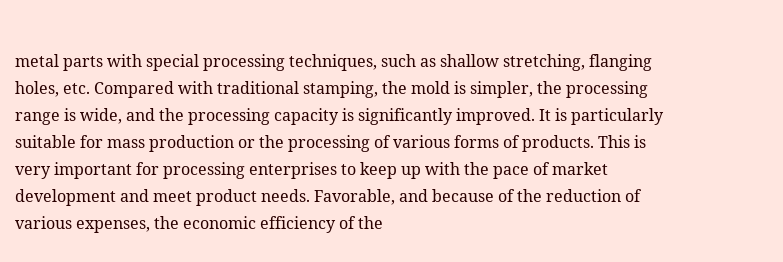metal parts with special processing techniques, such as shallow stretching, flanging holes, etc. Compared with traditional stamping, the mold is simpler, the processing range is wide, and the processing capacity is significantly improved. It is particularly suitable for mass production or the processing of various forms of products. This is very important for processing enterprises to keep up with the pace of market development and meet product needs. Favorable, and because of the reduction of various expenses, the economic efficiency of the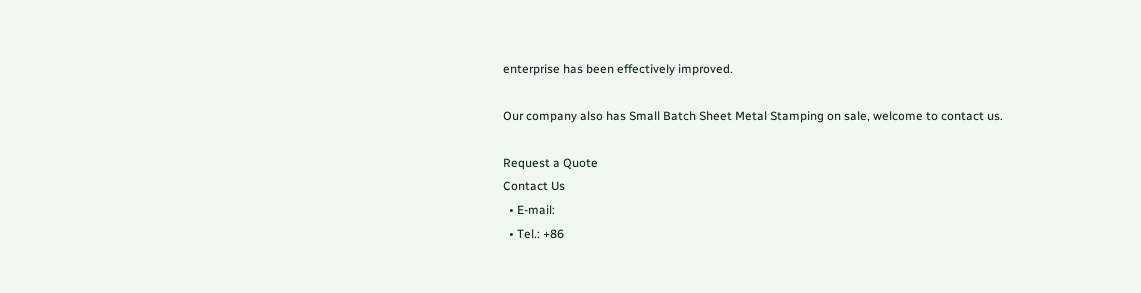enterprise has been effectively improved.

Our company also has Small Batch Sheet Metal Stamping on sale, welcome to contact us.

Request a Quote
Contact Us
  • E-mail:
  • Tel.: +86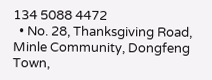134 5088 4472
  • No. 28, Thanksgiving Road, Minle Community, Dongfeng Town,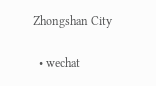Zhongshan City

  • wechat